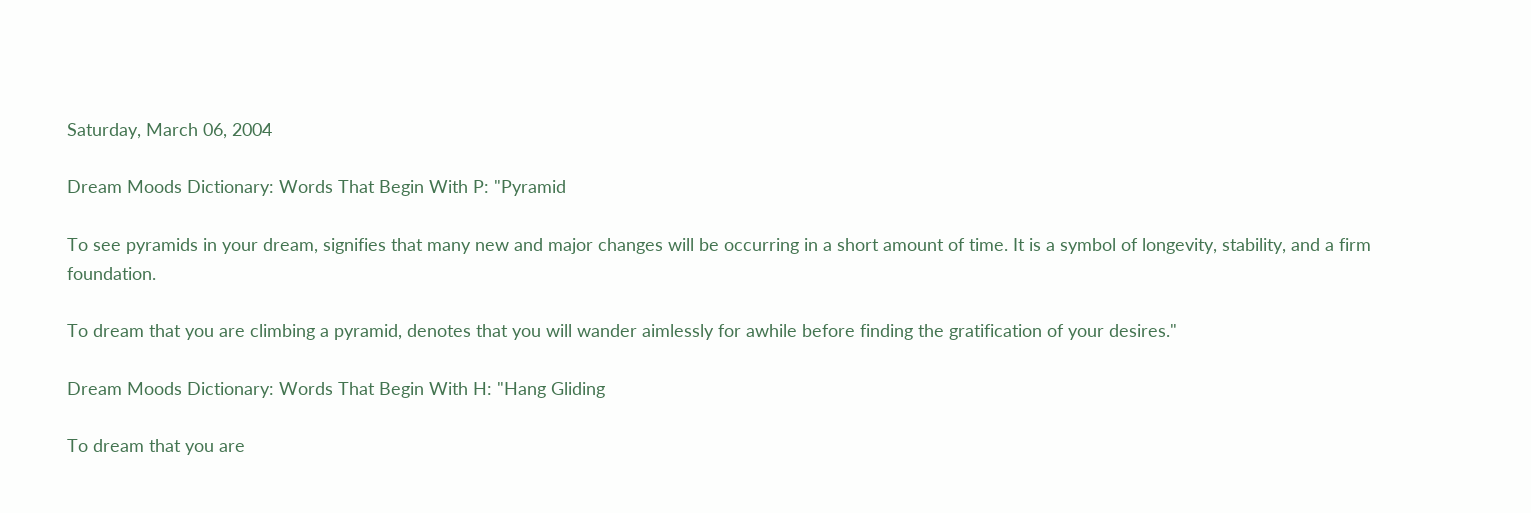Saturday, March 06, 2004

Dream Moods Dictionary: Words That Begin With P: "Pyramid

To see pyramids in your dream, signifies that many new and major changes will be occurring in a short amount of time. It is a symbol of longevity, stability, and a firm foundation.

To dream that you are climbing a pyramid, denotes that you will wander aimlessly for awhile before finding the gratification of your desires."

Dream Moods Dictionary: Words That Begin With H: "Hang Gliding

To dream that you are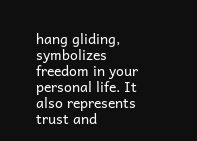hang gliding, symbolizes freedom in your personal life. It also represents trust and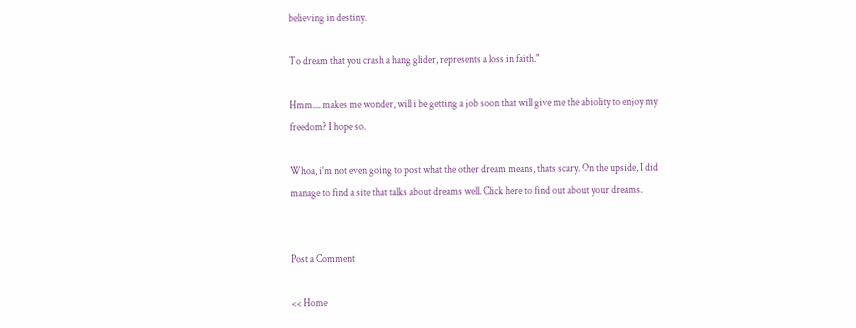believing in destiny.

To dream that you crash a hang glider, represents a loss in faith."

Hmm.... makes me wonder, will i be getting a job soon that will give me the abiolity to enjoy my freedom? I hope so.

Whoa, i'm not even going to post what the other dream means, thats scary. On the upside, I did manage to find a site that talks about dreams well. Click here to find out about your dreams.


Post a Comment

<< Home